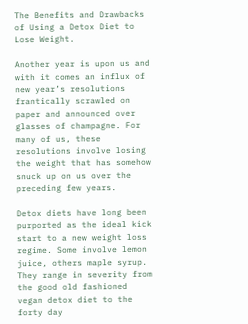The Benefits and Drawbacks of Using a Detox Diet to Lose Weight.

Another year is upon us and with it comes an influx of new year’s resolutions frantically scrawled on paper and announced over glasses of champagne. For many of us, these resolutions involve losing the weight that has somehow snuck up on us over the preceding few years.

Detox diets have long been purported as the ideal kick start to a new weight loss regime. Some involve lemon juice, others maple syrup. They range in severity from the good old fashioned vegan detox diet to the forty day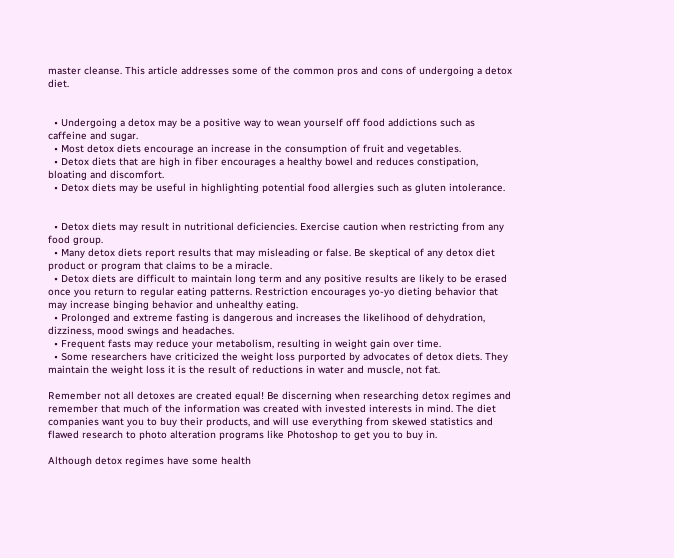master cleanse. This article addresses some of the common pros and cons of undergoing a detox diet.


  • Undergoing a detox may be a positive way to wean yourself off food addictions such as caffeine and sugar.
  • Most detox diets encourage an increase in the consumption of fruit and vegetables.
  • Detox diets that are high in fiber encourages a healthy bowel and reduces constipation, bloating and discomfort.
  • Detox diets may be useful in highlighting potential food allergies such as gluten intolerance.


  • Detox diets may result in nutritional deficiencies. Exercise caution when restricting from any food group.
  • Many detox diets report results that may misleading or false. Be skeptical of any detox diet product or program that claims to be a miracle.
  • Detox diets are difficult to maintain long term and any positive results are likely to be erased once you return to regular eating patterns. Restriction encourages yo-yo dieting behavior that may increase binging behavior and unhealthy eating.
  • Prolonged and extreme fasting is dangerous and increases the likelihood of dehydration, dizziness, mood swings and headaches.
  • Frequent fasts may reduce your metabolism, resulting in weight gain over time.
  • Some researchers have criticized the weight loss purported by advocates of detox diets. They maintain the weight loss it is the result of reductions in water and muscle, not fat.

Remember not all detoxes are created equal! Be discerning when researching detox regimes and remember that much of the information was created with invested interests in mind. The diet companies want you to buy their products, and will use everything from skewed statistics and flawed research to photo alteration programs like Photoshop to get you to buy in.

Although detox regimes have some health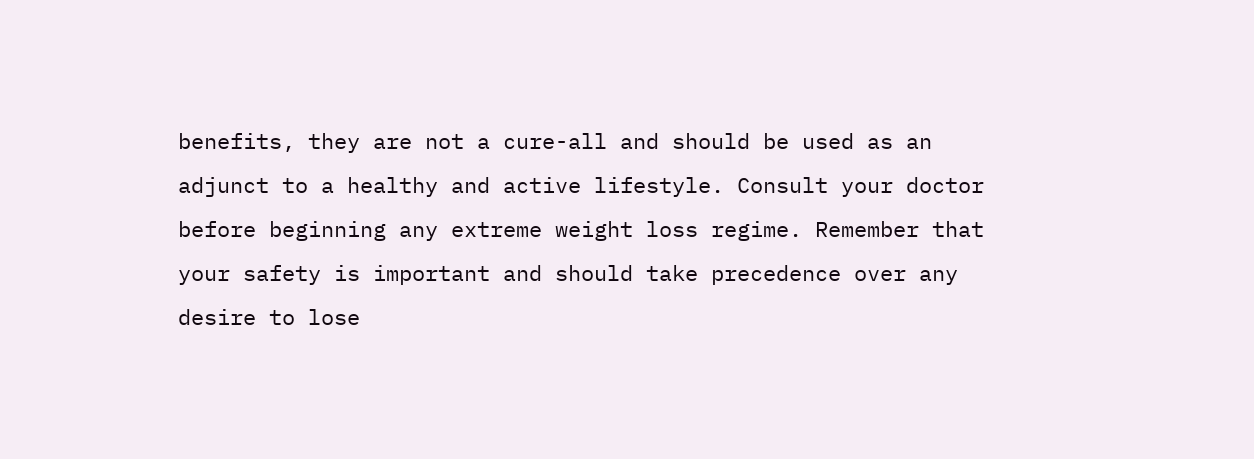benefits, they are not a cure-all and should be used as an adjunct to a healthy and active lifestyle. Consult your doctor before beginning any extreme weight loss regime. Remember that your safety is important and should take precedence over any desire to lose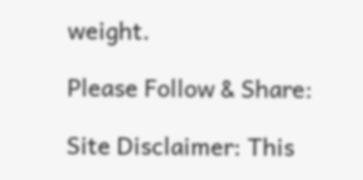weight.

Please Follow & Share:

Site Disclaimer: This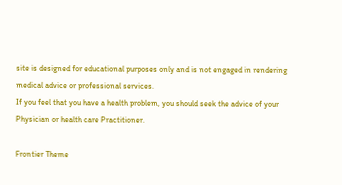site is designed for educational purposes only and is not engaged in rendering medical advice or professional services.
If you feel that you have a health problem, you should seek the advice of your Physician or health care Practitioner.

Frontier Theme